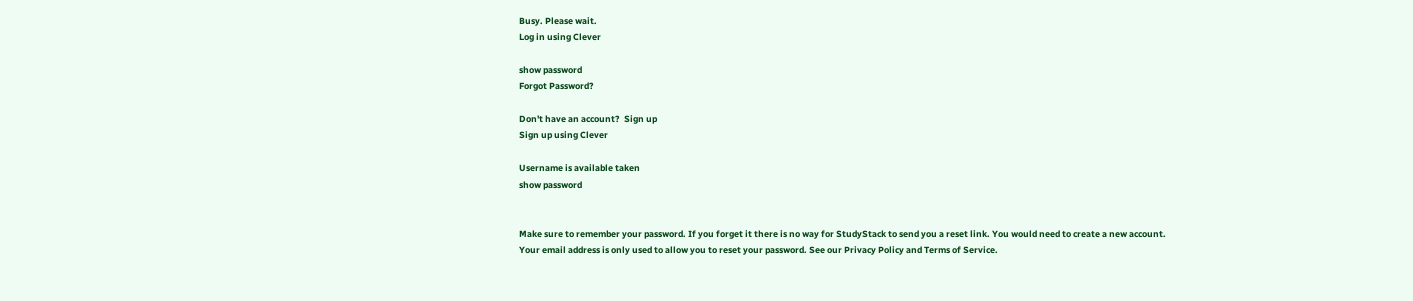Busy. Please wait.
Log in using Clever

show password
Forgot Password?

Don't have an account?  Sign up
Sign up using Clever

Username is available taken
show password


Make sure to remember your password. If you forget it there is no way for StudyStack to send you a reset link. You would need to create a new account.
Your email address is only used to allow you to reset your password. See our Privacy Policy and Terms of Service.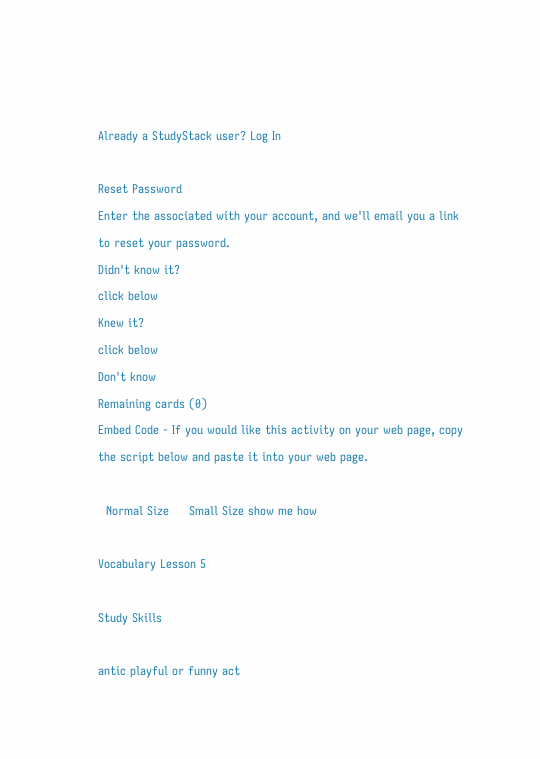Already a StudyStack user? Log In

Reset Password
Enter the associated with your account, and we'll email you a link to reset your password.
Didn't know it?
click below
Knew it?
click below
Don't know
Remaining cards (0)
Embed Code - If you would like this activity on your web page, copy the script below and paste it into your web page.

  Normal Size     Small Size show me how

Vocabulary Lesson 5

Study Skills

antic playful or funny act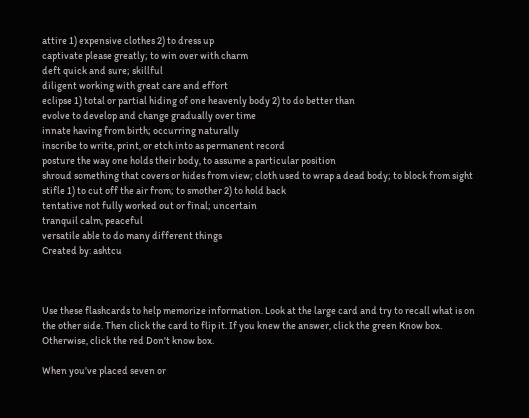attire 1) expensive clothes 2) to dress up
captivate please greatly; to win over with charm
deft quick and sure; skillful
diligent working with great care and effort
eclipse 1) total or partial hiding of one heavenly body 2) to do better than
evolve to develop and change gradually over time
innate having from birth; occurring naturally
inscribe to write, print, or etch into as permanent record
posture the way one holds their body, to assume a particular position
shroud something that covers or hides from view; cloth used to wrap a dead body; to block from sight
stifle 1) to cut off the air from; to smother 2) to hold back
tentative not fully worked out or final; uncertain
tranquil calm, peaceful
versatile able to do many different things
Created by: ashtcu



Use these flashcards to help memorize information. Look at the large card and try to recall what is on the other side. Then click the card to flip it. If you knew the answer, click the green Know box. Otherwise, click the red Don't know box.

When you've placed seven or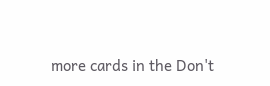more cards in the Don't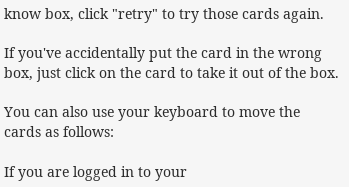know box, click "retry" to try those cards again.

If you've accidentally put the card in the wrong box, just click on the card to take it out of the box.

You can also use your keyboard to move the cards as follows:

If you are logged in to your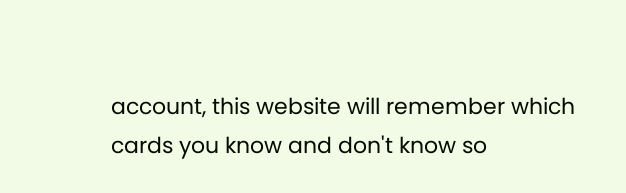account, this website will remember which cards you know and don't know so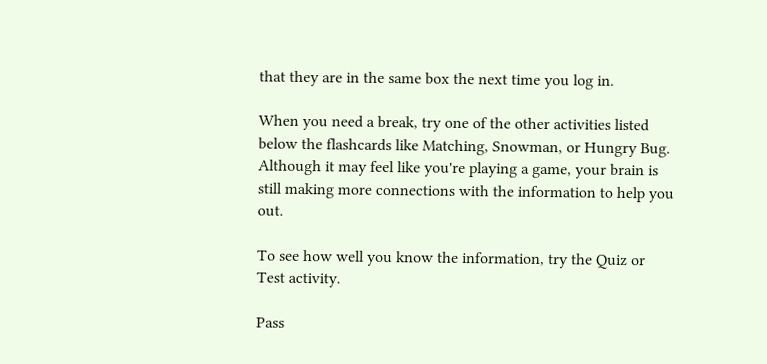that they are in the same box the next time you log in.

When you need a break, try one of the other activities listed below the flashcards like Matching, Snowman, or Hungry Bug. Although it may feel like you're playing a game, your brain is still making more connections with the information to help you out.

To see how well you know the information, try the Quiz or Test activity.

Pass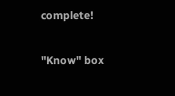complete!

"Know" box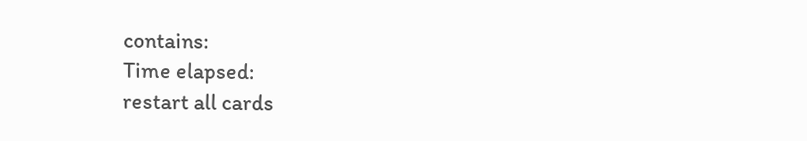contains:
Time elapsed:
restart all cards